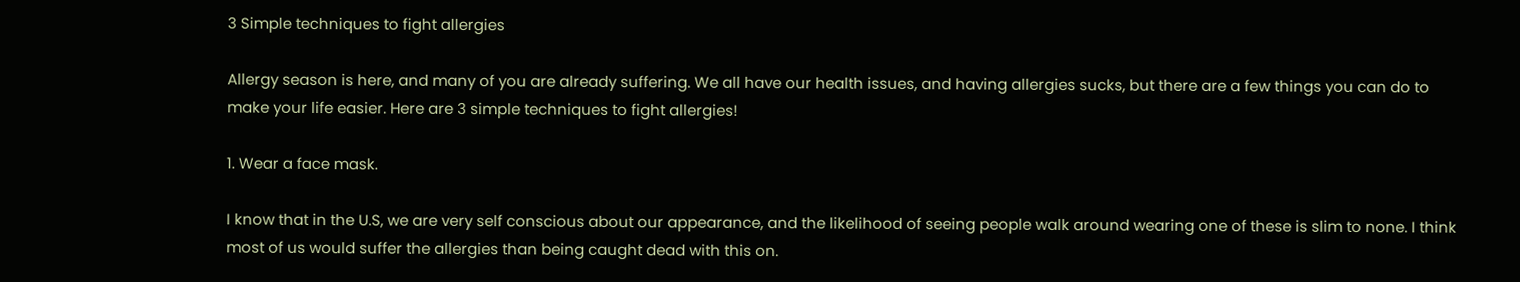3 Simple techniques to fight allergies

Allergy season is here, and many of you are already suffering. We all have our health issues, and having allergies sucks, but there are a few things you can do to make your life easier. Here are 3 simple techniques to fight allergies!

1. Wear a face mask.

I know that in the U.S, we are very self conscious about our appearance, and the likelihood of seeing people walk around wearing one of these is slim to none. I think most of us would suffer the allergies than being caught dead with this on.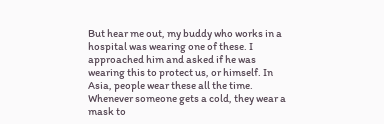But hear me out, my buddy who works in a hospital was wearing one of these. I approached him and asked if he was wearing this to protect us, or himself. In Asia, people wear these all the time. Whenever someone gets a cold, they wear a mask to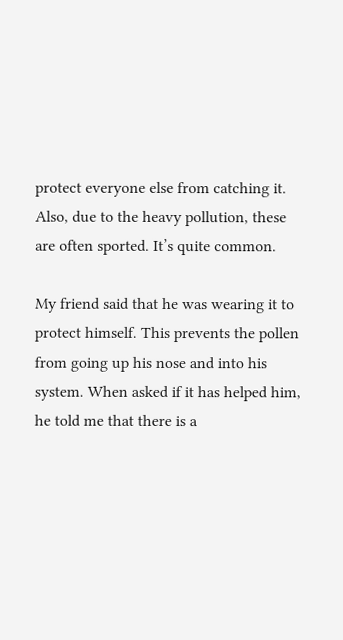protect everyone else from catching it. Also, due to the heavy pollution, these are often sported. It’s quite common.

My friend said that he was wearing it to protect himself. This prevents the pollen from going up his nose and into his system. When asked if it has helped him, he told me that there is a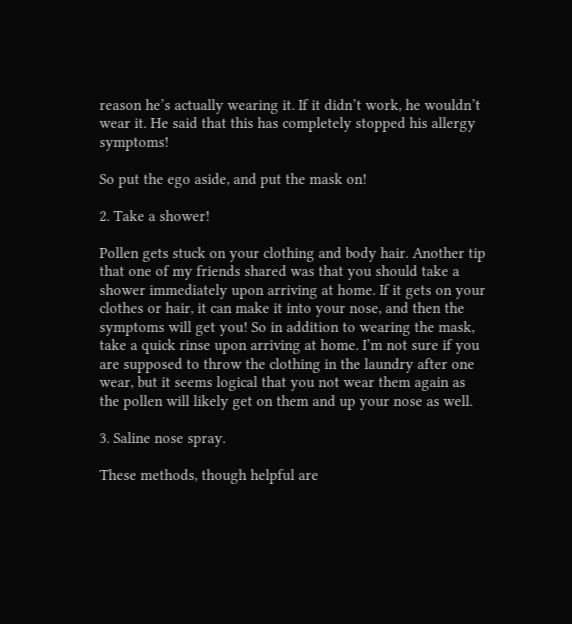reason he’s actually wearing it. If it didn’t work, he wouldn’t wear it. He said that this has completely stopped his allergy symptoms!

So put the ego aside, and put the mask on!

2. Take a shower!

Pollen gets stuck on your clothing and body hair. Another tip that one of my friends shared was that you should take a shower immediately upon arriving at home. If it gets on your clothes or hair, it can make it into your nose, and then the symptoms will get you! So in addition to wearing the mask, take a quick rinse upon arriving at home. I’m not sure if you are supposed to throw the clothing in the laundry after one wear, but it seems logical that you not wear them again as the pollen will likely get on them and up your nose as well.

3. Saline nose spray.

These methods, though helpful are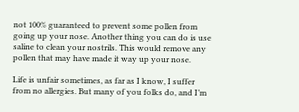not 100% guaranteed to prevent some pollen from going up your nose. Another thing you can do is use saline to clean your nostrils. This would remove any pollen that may have made it way up your nose.

Life is unfair sometimes, as far as I know, I suffer from no allergies. But many of you folks do, and I’m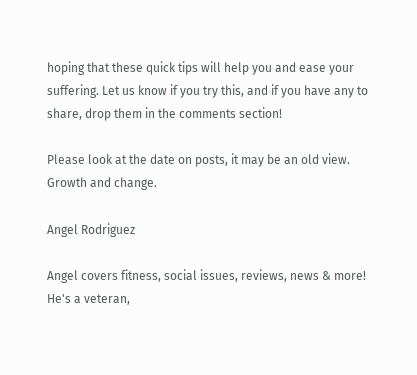hoping that these quick tips will help you and ease your suffering. Let us know if you try this, and if you have any to share, drop them in the comments section!

Please look at the date on posts, it may be an old view. Growth and change.

Angel Rodriguez

Angel covers fitness, social issues, reviews, news & more! He's a veteran,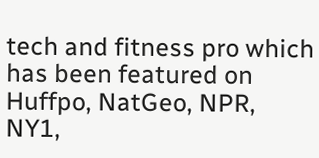tech and fitness pro which has been featured on Huffpo, NatGeo, NPR, NY1,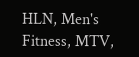HLN, Men's Fitness, MTV,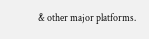& other major platforms.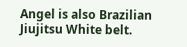Angel is also Brazilian Jiujitsu White belt.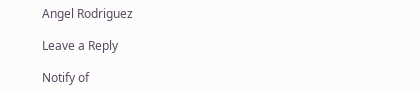Angel Rodriguez

Leave a Reply

Notify of